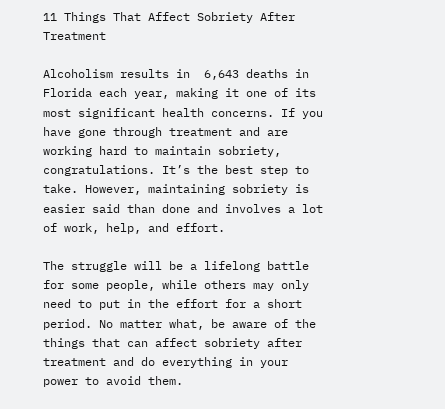11 Things That Affect Sobriety After Treatment

Alcoholism results in  6,643 deaths in Florida each year, making it one of its most significant health concerns. If you have gone through treatment and are working hard to maintain sobriety, congratulations. It’s the best step to take. However, maintaining sobriety is easier said than done and involves a lot of work, help, and effort.

The struggle will be a lifelong battle for some people, while others may only need to put in the effort for a short period. No matter what, be aware of the things that can affect sobriety after treatment and do everything in your power to avoid them.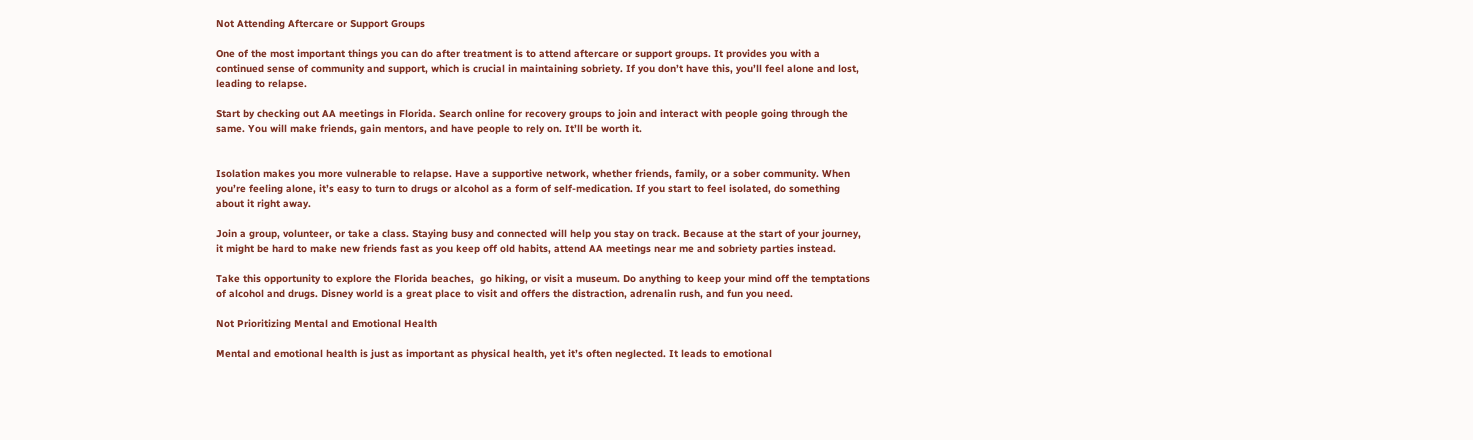Not Attending Aftercare or Support Groups

One of the most important things you can do after treatment is to attend aftercare or support groups. It provides you with a continued sense of community and support, which is crucial in maintaining sobriety. If you don’t have this, you’ll feel alone and lost, leading to relapse.

Start by checking out AA meetings in Florida. Search online for recovery groups to join and interact with people going through the same. You will make friends, gain mentors, and have people to rely on. It’ll be worth it.


Isolation makes you more vulnerable to relapse. Have a supportive network, whether friends, family, or a sober community. When you’re feeling alone, it’s easy to turn to drugs or alcohol as a form of self-medication. If you start to feel isolated, do something about it right away.

Join a group, volunteer, or take a class. Staying busy and connected will help you stay on track. Because at the start of your journey, it might be hard to make new friends fast as you keep off old habits, attend AA meetings near me and sobriety parties instead.

Take this opportunity to explore the Florida beaches,  go hiking, or visit a museum. Do anything to keep your mind off the temptations of alcohol and drugs. Disney world is a great place to visit and offers the distraction, adrenalin rush, and fun you need.

Not Prioritizing Mental and Emotional Health

Mental and emotional health is just as important as physical health, yet it’s often neglected. It leads to emotional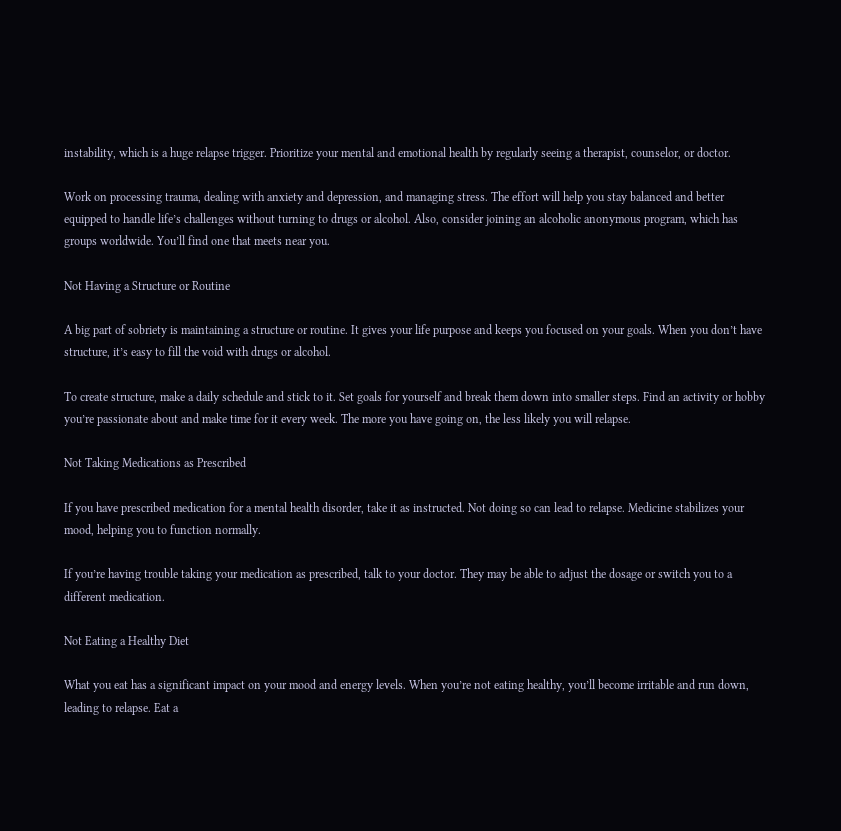instability, which is a huge relapse trigger. Prioritize your mental and emotional health by regularly seeing a therapist, counselor, or doctor.

Work on processing trauma, dealing with anxiety and depression, and managing stress. The effort will help you stay balanced and better equipped to handle life’s challenges without turning to drugs or alcohol. Also, consider joining an alcoholic anonymous program, which has groups worldwide. You’ll find one that meets near you.

Not Having a Structure or Routine

A big part of sobriety is maintaining a structure or routine. It gives your life purpose and keeps you focused on your goals. When you don’t have structure, it’s easy to fill the void with drugs or alcohol.

To create structure, make a daily schedule and stick to it. Set goals for yourself and break them down into smaller steps. Find an activity or hobby you’re passionate about and make time for it every week. The more you have going on, the less likely you will relapse.

Not Taking Medications as Prescribed

If you have prescribed medication for a mental health disorder, take it as instructed. Not doing so can lead to relapse. Medicine stabilizes your mood, helping you to function normally.

If you’re having trouble taking your medication as prescribed, talk to your doctor. They may be able to adjust the dosage or switch you to a different medication.

Not Eating a Healthy Diet

What you eat has a significant impact on your mood and energy levels. When you’re not eating healthy, you’ll become irritable and run down, leading to relapse. Eat a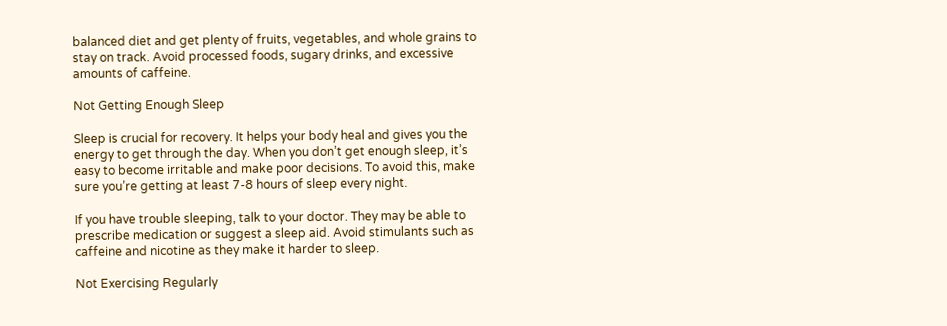balanced diet and get plenty of fruits, vegetables, and whole grains to stay on track. Avoid processed foods, sugary drinks, and excessive amounts of caffeine.

Not Getting Enough Sleep

Sleep is crucial for recovery. It helps your body heal and gives you the energy to get through the day. When you don’t get enough sleep, it’s easy to become irritable and make poor decisions. To avoid this, make sure you’re getting at least 7-8 hours of sleep every night.

If you have trouble sleeping, talk to your doctor. They may be able to prescribe medication or suggest a sleep aid. Avoid stimulants such as caffeine and nicotine as they make it harder to sleep.

Not Exercising Regularly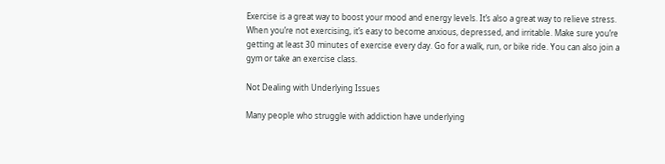Exercise is a great way to boost your mood and energy levels. It’s also a great way to relieve stress. When you’re not exercising, it’s easy to become anxious, depressed, and irritable. Make sure you’re getting at least 30 minutes of exercise every day. Go for a walk, run, or bike ride. You can also join a gym or take an exercise class.

Not Dealing with Underlying Issues

Many people who struggle with addiction have underlying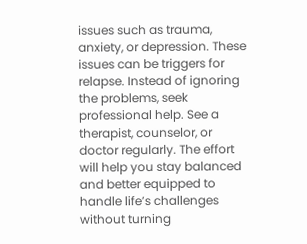issues such as trauma, anxiety, or depression. These issues can be triggers for relapse. Instead of ignoring the problems, seek professional help. See a therapist, counselor, or doctor regularly. The effort will help you stay balanced and better equipped to handle life’s challenges without turning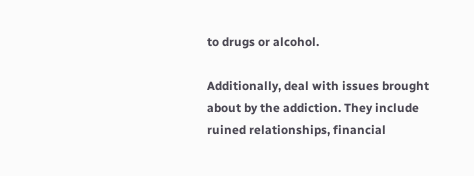to drugs or alcohol.

Additionally, deal with issues brought about by the addiction. They include ruined relationships, financial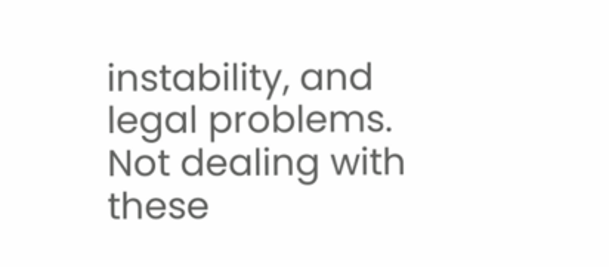instability, and legal problems. Not dealing with these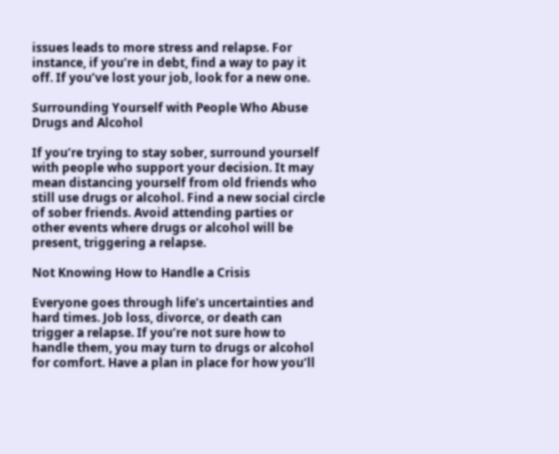issues leads to more stress and relapse. For instance, if you’re in debt, find a way to pay it off. If you’ve lost your job, look for a new one.

Surrounding Yourself with People Who Abuse Drugs and Alcohol

If you’re trying to stay sober, surround yourself with people who support your decision. It may mean distancing yourself from old friends who still use drugs or alcohol. Find a new social circle of sober friends. Avoid attending parties or other events where drugs or alcohol will be present, triggering a relapse.

Not Knowing How to Handle a Crisis

Everyone goes through life’s uncertainties and hard times. Job loss, divorce, or death can trigger a relapse. If you’re not sure how to handle them, you may turn to drugs or alcohol for comfort. Have a plan in place for how you’ll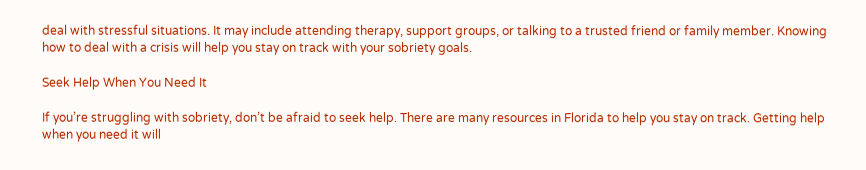deal with stressful situations. It may include attending therapy, support groups, or talking to a trusted friend or family member. Knowing how to deal with a crisis will help you stay on track with your sobriety goals.

Seek Help When You Need It

If you’re struggling with sobriety, don’t be afraid to seek help. There are many resources in Florida to help you stay on track. Getting help when you need it will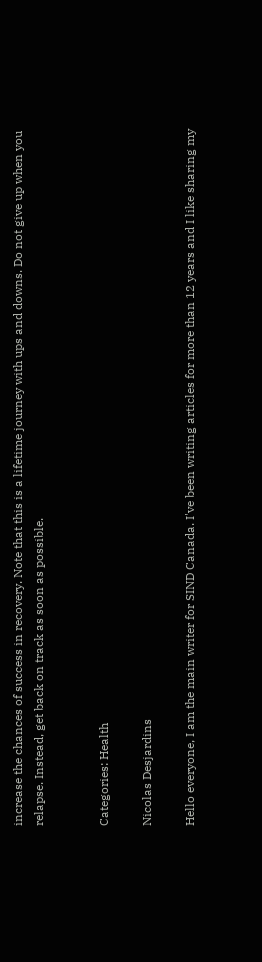increase the chances of success in recovery. Note that this is a lifetime journey with ups and downs. Do not give up when you relapse. Instead, get back on track as soon as possible.


Categories: Health

Nicolas Desjardins

Hello everyone, I am the main writer for SIND Canada. I've been writing articles for more than 12 years and I like sharing my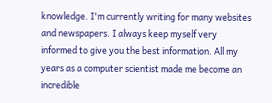knowledge. I'm currently writing for many websites and newspapers. I always keep myself very informed to give you the best information. All my years as a computer scientist made me become an incredible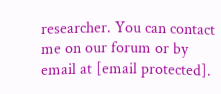researcher. You can contact me on our forum or by email at [email protected].